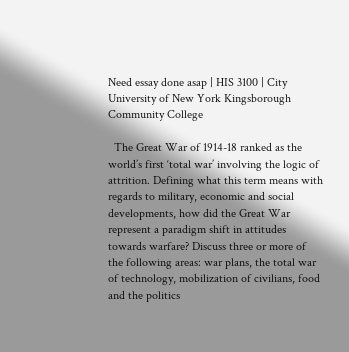Need essay done asap | HIS 3100 | City University of New York Kingsborough Community College

  The Great War of 1914-18 ranked as the world’s first ‘total war’ involving the logic of attrition. Defining what this term means with regards to military, economic and social developments, how did the Great War represent a paradigm shift in attitudes towards warfare? Discuss three or more of the following areas: war plans, the total war of technology, mobilization of civilians, food and the politics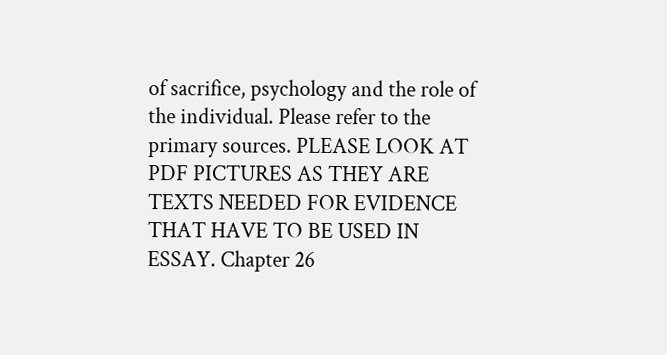of sacrifice, psychology and the role of the individual. Please refer to the primary sources. PLEASE LOOK AT PDF PICTURES AS THEY ARE TEXTS NEEDED FOR EVIDENCE THAT HAVE TO BE USED IN ESSAY. Chapter 26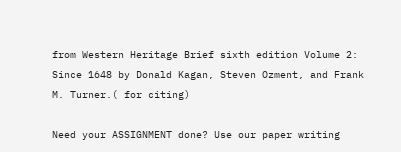from Western Heritage Brief sixth edition Volume 2: Since 1648 by Donald Kagan, Steven Ozment, and Frank M. Turner.( for citing)

Need your ASSIGNMENT done? Use our paper writing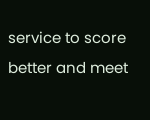service to score better and meet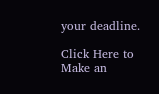your deadline.

Click Here to Make an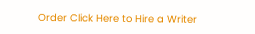Order Click Here to Hire a Writer